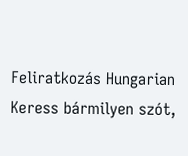Feliratkozás Hungarian
Keress bármilyen szót,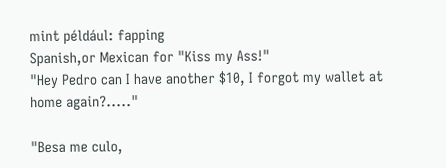mint például: fapping
Spanish,or Mexican for "Kiss my Ass!"
"Hey Pedro can I have another $10, I forgot my wallet at home again?....."

"Besa me culo,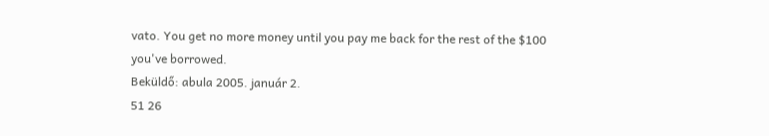vato. You get no more money until you pay me back for the rest of the $100 you've borrowed.
Beküldő: abula 2005. január 2.
51 26